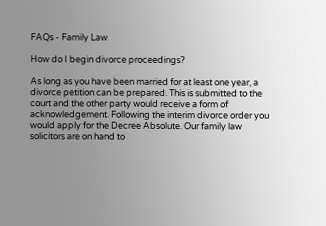FAQs - Family Law

How do I begin divorce proceedings?

As long as you have been married for at least one year, a divorce petition can be prepared. This is submitted to the court and the other party would receive a form of acknowledgement. Following the interim divorce order you would apply for the Decree Absolute. Our family law solicitors are on hand to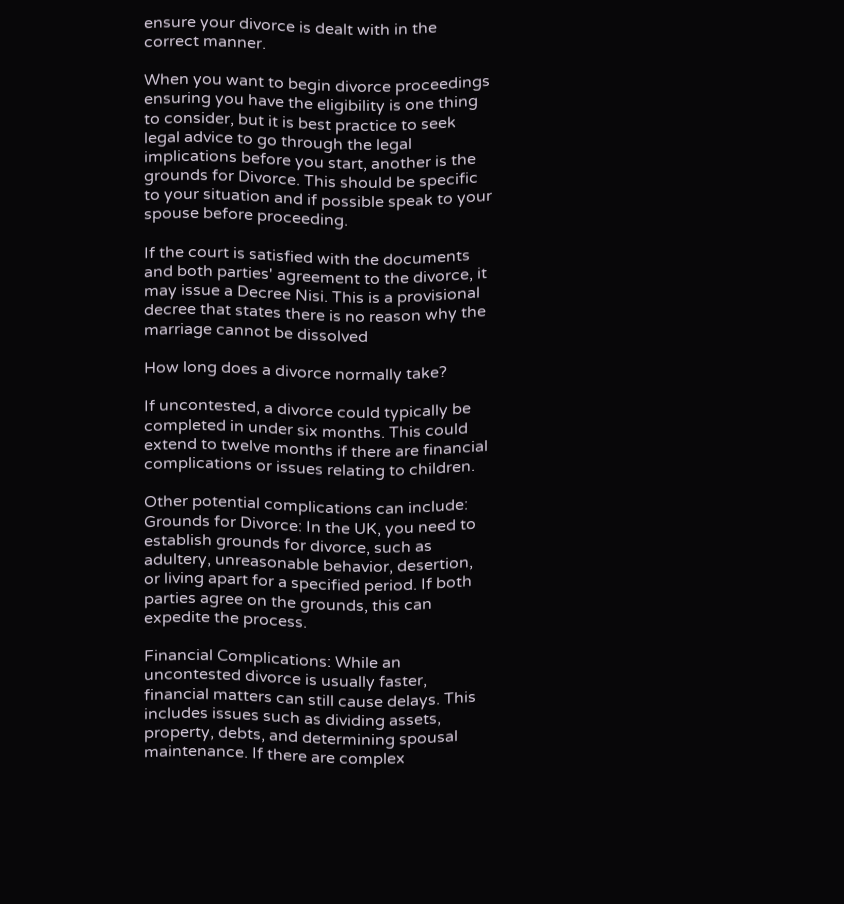ensure your divorce is dealt with in the correct manner.

When you want to begin divorce proceedings ensuring you have the eligibility is one thing to consider, but it is best practice to seek legal advice to go through the legal implications before you start, another is the grounds for Divorce. This should be specific to your situation and if possible speak to your spouse before proceeding.

If the court is satisfied with the documents and both parties' agreement to the divorce, it may issue a Decree Nisi. This is a provisional decree that states there is no reason why the marriage cannot be dissolved

How long does a divorce normally take?

If uncontested, a divorce could typically be completed in under six months. This could extend to twelve months if there are financial complications or issues relating to children.

Other potential complications can include:
Grounds for Divorce: In the UK, you need to establish grounds for divorce, such as adultery, unreasonable behavior, desertion, or living apart for a specified period. If both parties agree on the grounds, this can expedite the process.

Financial Complications: While an uncontested divorce is usually faster, financial matters can still cause delays. This includes issues such as dividing assets, property, debts, and determining spousal maintenance. If there are complex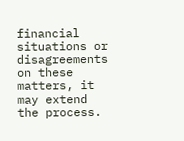financial situations or disagreements on these matters, it may extend the process.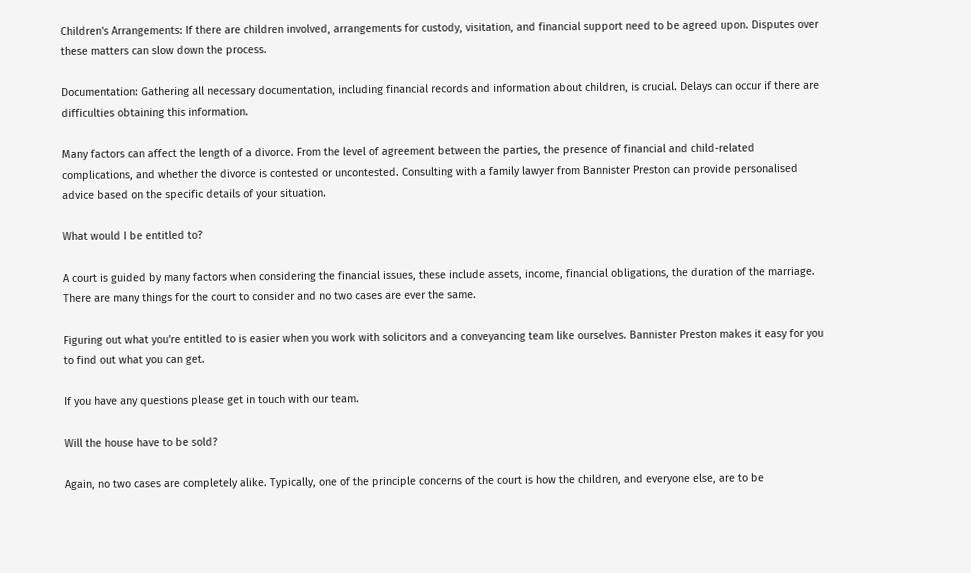Children's Arrangements: If there are children involved, arrangements for custody, visitation, and financial support need to be agreed upon. Disputes over these matters can slow down the process.

Documentation: Gathering all necessary documentation, including financial records and information about children, is crucial. Delays can occur if there are difficulties obtaining this information.

Many factors can affect the length of a divorce. From the level of agreement between the parties, the presence of financial and child-related complications, and whether the divorce is contested or uncontested. Consulting with a family lawyer from Bannister Preston can provide personalised advice based on the specific details of your situation.

What would I be entitled to?

A court is guided by many factors when considering the financial issues, these include assets, income, financial obligations, the duration of the marriage. There are many things for the court to consider and no two cases are ever the same.

Figuring out what you're entitled to is easier when you work with solicitors and a conveyancing team like ourselves. Bannister Preston makes it easy for you to find out what you can get.

If you have any questions please get in touch with our team.

Will the house have to be sold?

Again, no two cases are completely alike. Typically, one of the principle concerns of the court is how the children, and everyone else, are to be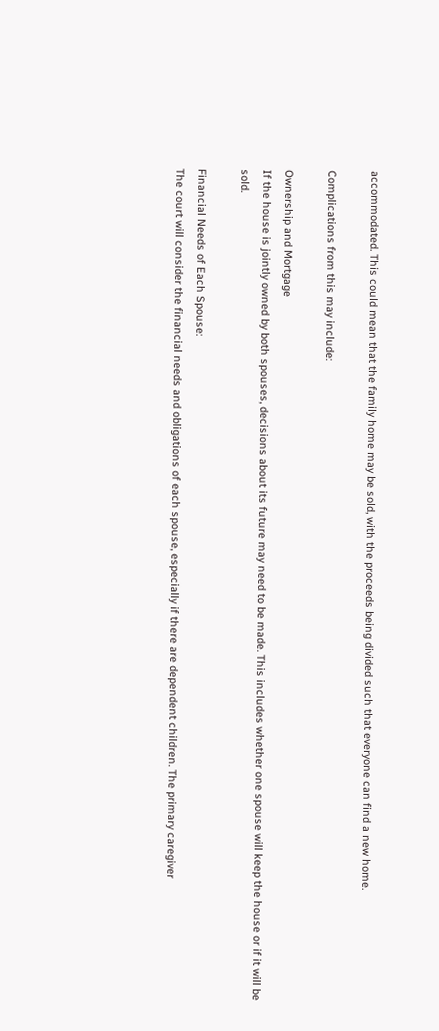accommodated. This could mean that the family home may be sold, with the proceeds being divided such that everyone can find a new home.

Complications from this may include:

Ownership and Mortgage
If the house is jointly owned by both spouses, decisions about its future may need to be made. This includes whether one spouse will keep the house or if it will be sold.

Financial Needs of Each Spouse:
The court will consider the financial needs and obligations of each spouse, especially if there are dependent children. The primary caregiver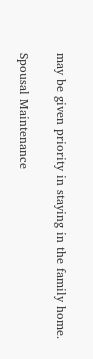may be given priority in staying in the family home.

Spousal Maintenance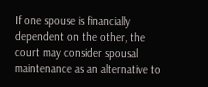If one spouse is financially dependent on the other, the court may consider spousal maintenance as an alternative to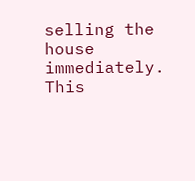selling the house immediately. This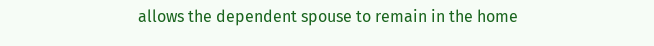allows the dependent spouse to remain in the home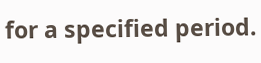for a specified period.